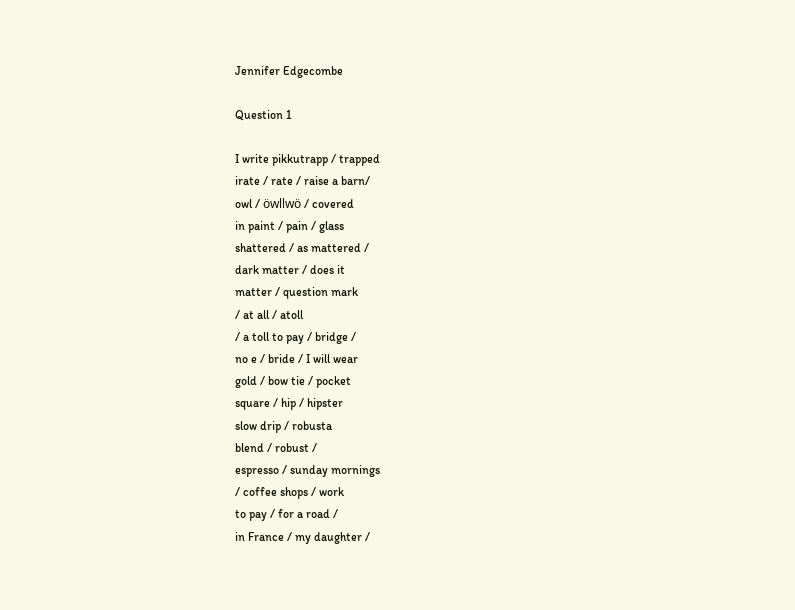Jennifer Edgecombe

Question 1

I write pikkutrapp / trapped
irate / rate / raise a barn/
owl / öwllwö / covered
in paint / pain / glass
shattered / as mattered /
dark matter / does it
matter / question mark
/ at all / atoll
/ a toll to pay / bridge /
no e / bride / I will wear
gold / bow tie / pocket
square / hip / hipster
slow drip / robusta
blend / robust /
espresso / sunday mornings
/ coffee shops / work
to pay / for a road /
in France / my daughter /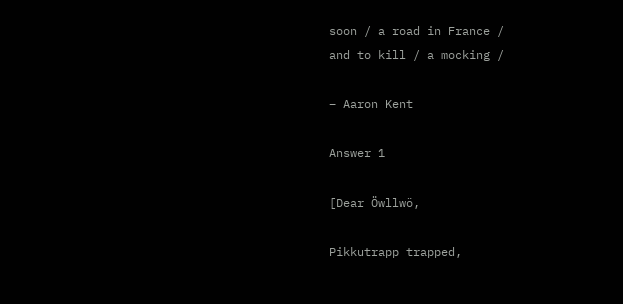soon / a road in France /
and to kill / a mocking /

– Aaron Kent

Answer 1

[Dear Öwllwö,

Pikkutrapp trapped,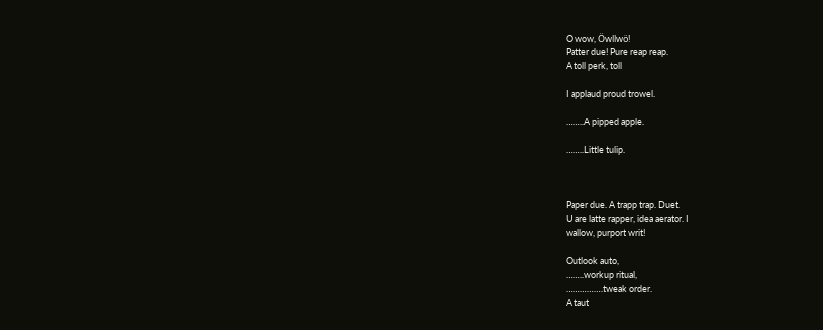O wow, Öwllwö!
Patter due! Pure reap reap.
A toll perk, toll

I applaud proud trowel.

……..A pipped apple.

……..Little tulip.



Paper due. A trapp trap. Duet.
U are latte rapper, idea aerator. I
wallow, purport writ!

Outlook auto,
……..workup ritual,
…………….tweak order.
A taut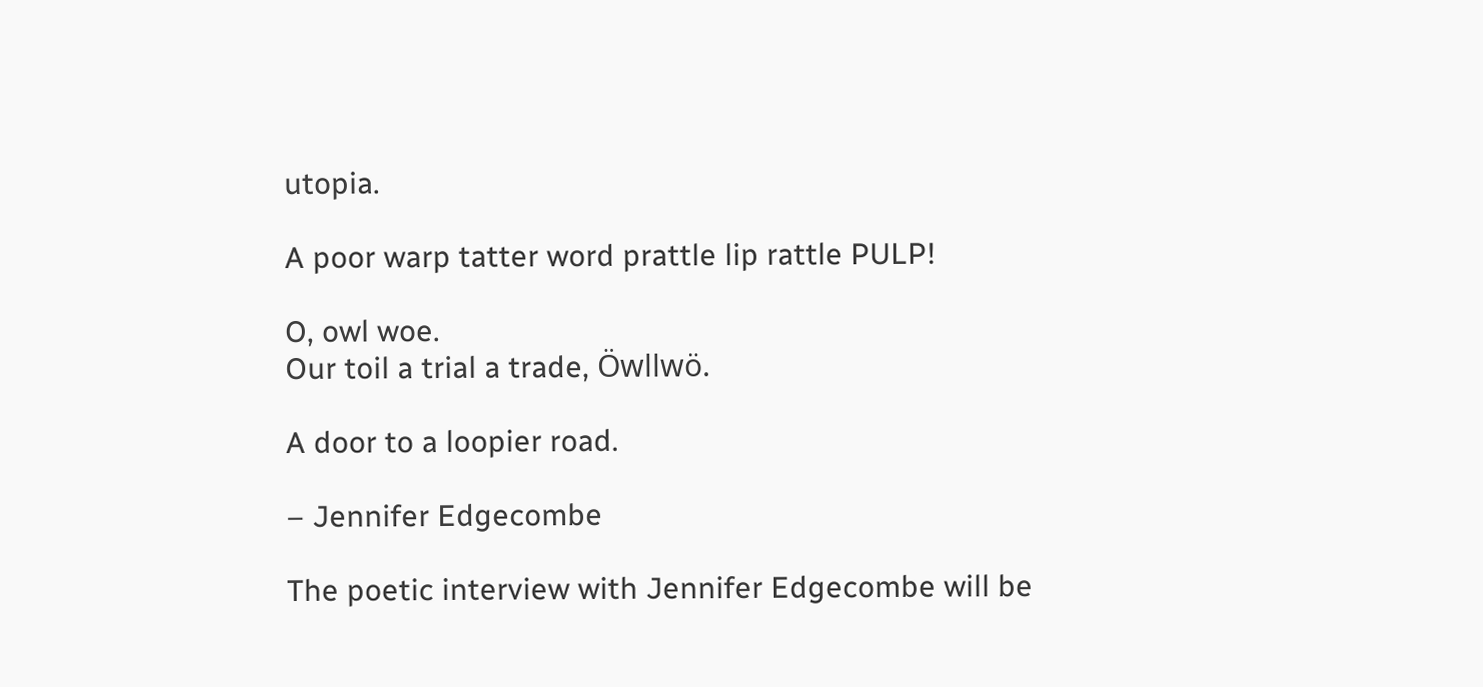utopia.

A poor warp tatter word prattle lip rattle PULP!

O, owl woe.
Our toil a trial a trade, Öwllwö.

A door to a loopier road.

– Jennifer Edgecombe

The poetic interview with Jennifer Edgecombe will be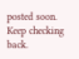posted soon. Keep checking back.